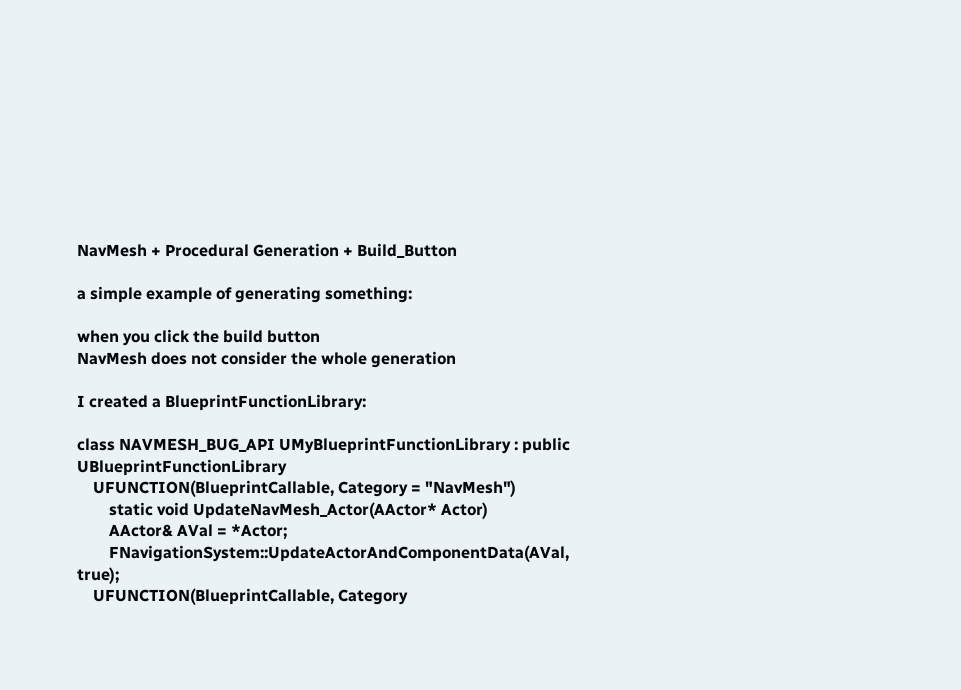NavMesh + Procedural Generation + Build_Button

a simple example of generating something:

when you click the build button
NavMesh does not consider the whole generation

I created a BlueprintFunctionLibrary:

class NAVMESH_BUG_API UMyBlueprintFunctionLibrary : public UBlueprintFunctionLibrary
    UFUNCTION(BlueprintCallable, Category = "NavMesh")
        static void UpdateNavMesh_Actor(AActor* Actor)
        AActor& AVal = *Actor;
        FNavigationSystem::UpdateActorAndComponentData(AVal, true);
    UFUNCTION(BlueprintCallable, Category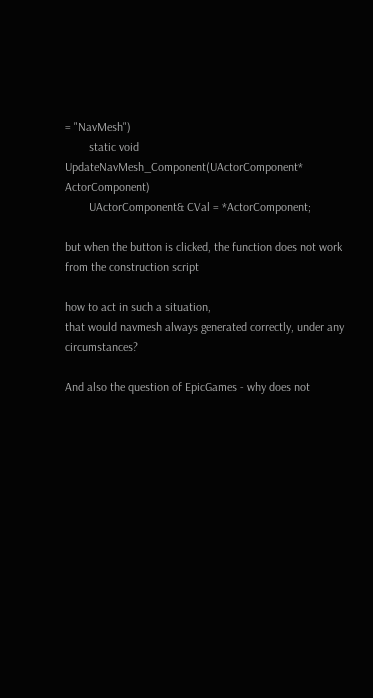= "NavMesh")
        static void UpdateNavMesh_Component(UActorComponent* ActorComponent)
        UActorComponent& CVal = *ActorComponent;

but when the button is clicked, the function does not work from the construction script

how to act in such a situation,
that would navmesh always generated correctly, under any circumstances?

And also the question of EpicGames - why does not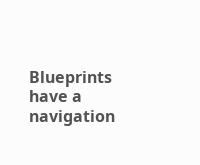Blueprints have a navigation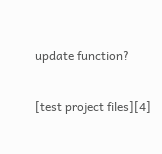update function?

[test project files][4]